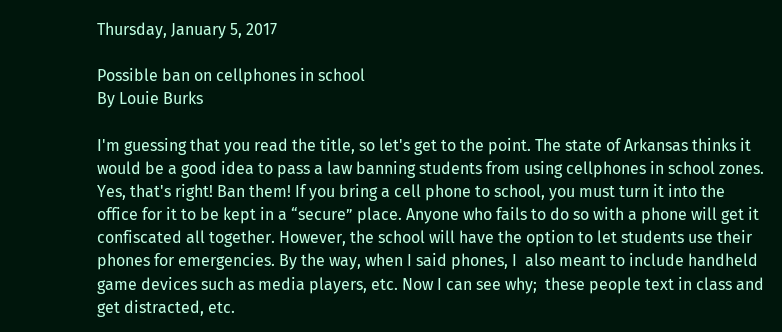Thursday, January 5, 2017

Possible ban on cellphones in school
By Louie Burks

I'm guessing that you read the title, so let's get to the point. The state of Arkansas thinks it would be a good idea to pass a law banning students from using cellphones in school zones. Yes, that's right! Ban them! If you bring a cell phone to school, you must turn it into the office for it to be kept in a “secure” place. Anyone who fails to do so with a phone will get it confiscated all together. However, the school will have the option to let students use their phones for emergencies. By the way, when I said phones, I  also meant to include handheld game devices such as media players, etc. Now I can see why;  these people text in class and get distracted, etc.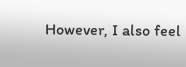However, I also feel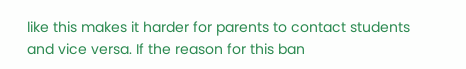like this makes it harder for parents to contact students and vice versa. If the reason for this ban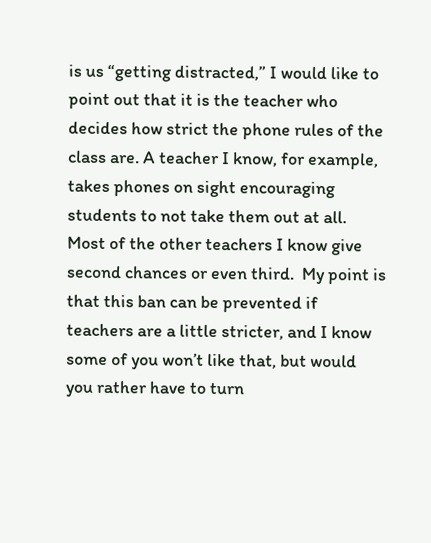is us “getting distracted,” I would like to point out that it is the teacher who decides how strict the phone rules of the class are. A teacher I know, for example, takes phones on sight encouraging students to not take them out at all. Most of the other teachers I know give second chances or even third.  My point is that this ban can be prevented if teachers are a little stricter, and I know some of you won’t like that, but would you rather have to turn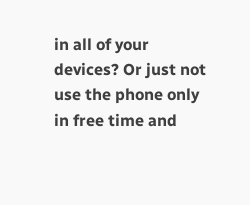in all of your devices? Or just not use the phone only in free time and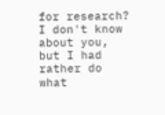for research? I don't know about you, but I had rather do what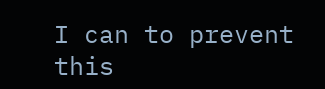I can to prevent this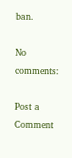ban.

No comments:

Post a Comment